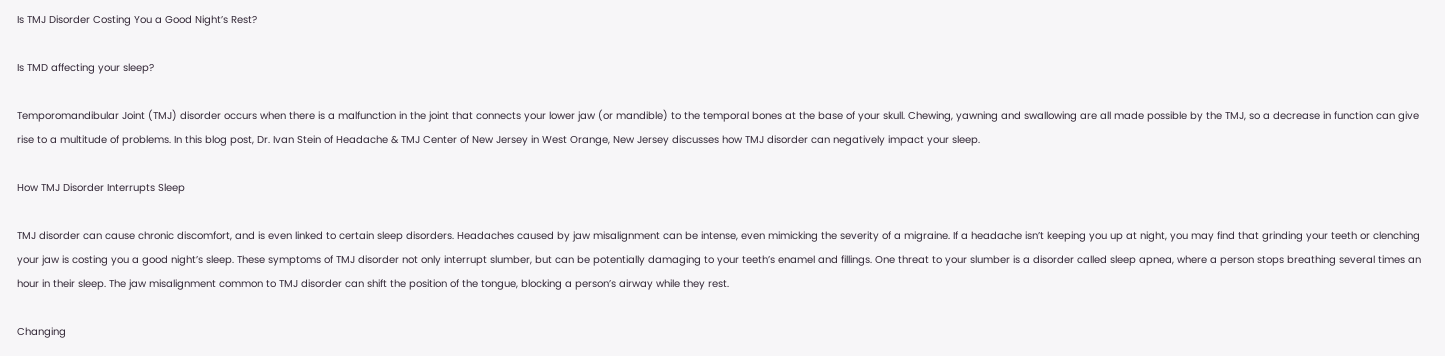Is TMJ Disorder Costing You a Good Night’s Rest?

Is TMD affecting your sleep?

Temporomandibular Joint (TMJ) disorder occurs when there is a malfunction in the joint that connects your lower jaw (or mandible) to the temporal bones at the base of your skull. Chewing, yawning and swallowing are all made possible by the TMJ, so a decrease in function can give rise to a multitude of problems. In this blog post, Dr. Ivan Stein of Headache & TMJ Center of New Jersey in West Orange, New Jersey discusses how TMJ disorder can negatively impact your sleep.

How TMJ Disorder Interrupts Sleep

TMJ disorder can cause chronic discomfort, and is even linked to certain sleep disorders. Headaches caused by jaw misalignment can be intense, even mimicking the severity of a migraine. If a headache isn’t keeping you up at night, you may find that grinding your teeth or clenching your jaw is costing you a good night’s sleep. These symptoms of TMJ disorder not only interrupt slumber, but can be potentially damaging to your teeth’s enamel and fillings. One threat to your slumber is a disorder called sleep apnea, where a person stops breathing several times an hour in their sleep. The jaw misalignment common to TMJ disorder can shift the position of the tongue, blocking a person’s airway while they rest.

Changing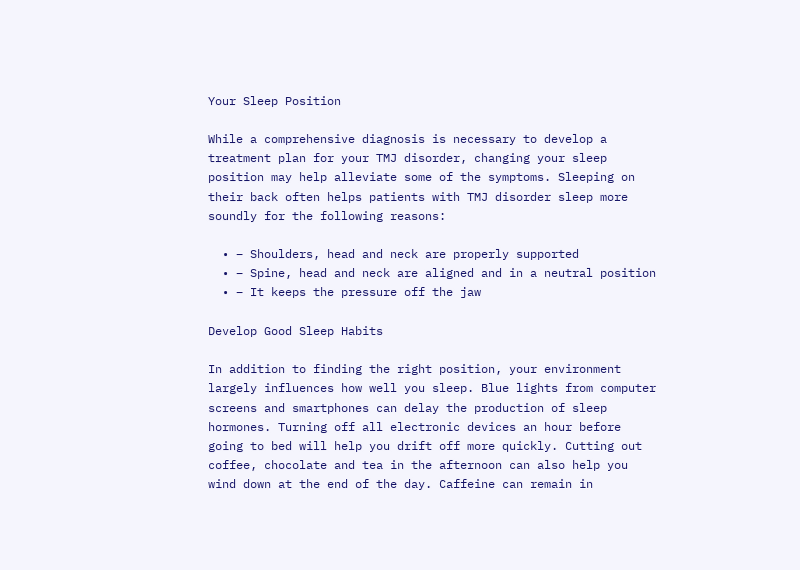Your Sleep Position

While a comprehensive diagnosis is necessary to develop a treatment plan for your TMJ disorder, changing your sleep position may help alleviate some of the symptoms. Sleeping on their back often helps patients with TMJ disorder sleep more soundly for the following reasons:

  • – Shoulders, head and neck are properly supported
  • – Spine, head and neck are aligned and in a neutral position
  • – It keeps the pressure off the jaw

Develop Good Sleep Habits

In addition to finding the right position, your environment largely influences how well you sleep. Blue lights from computer screens and smartphones can delay the production of sleep hormones. Turning off all electronic devices an hour before going to bed will help you drift off more quickly. Cutting out coffee, chocolate and tea in the afternoon can also help you wind down at the end of the day. Caffeine can remain in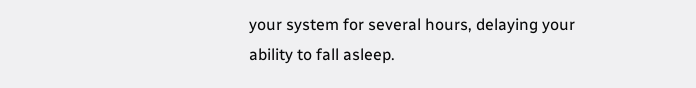your system for several hours, delaying your ability to fall asleep.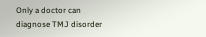Only a doctor can diagnose TMJ disorder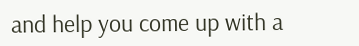and help you come up with a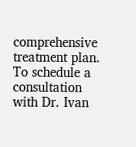comprehensive treatment plan. To schedule a consultation with Dr. Ivan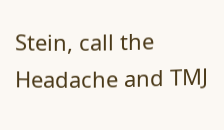Stein, call the Headache and TMJ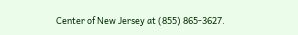Center of New Jersey at (855) 865-3627.